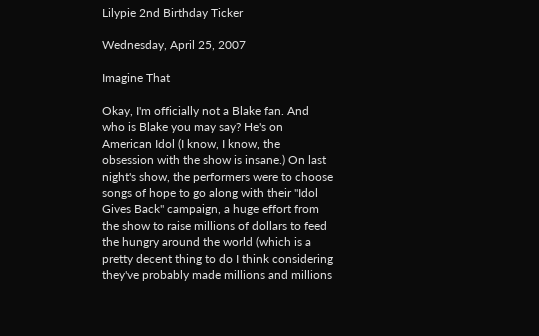Lilypie 2nd Birthday Ticker

Wednesday, April 25, 2007

Imagine That

Okay, I'm officially not a Blake fan. And who is Blake you may say? He's on American Idol (I know, I know, the obsession with the show is insane.) On last night's show, the performers were to choose songs of hope to go along with their "Idol Gives Back" campaign, a huge effort from the show to raise millions of dollars to feed the hungry around the world (which is a pretty decent thing to do I think considering they've probably made millions and millions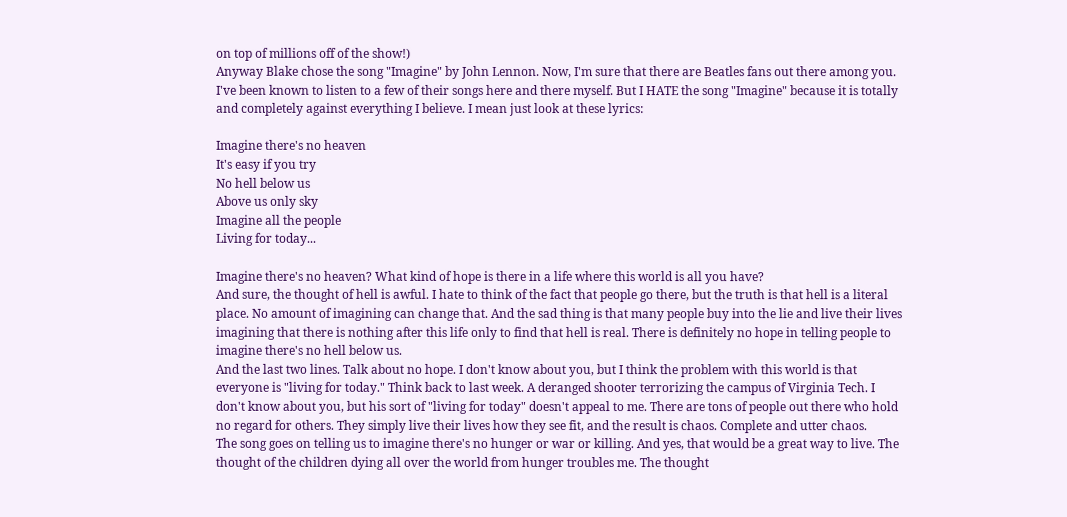on top of millions off of the show!)
Anyway Blake chose the song "Imagine" by John Lennon. Now, I'm sure that there are Beatles fans out there among you. I've been known to listen to a few of their songs here and there myself. But I HATE the song "Imagine" because it is totally and completely against everything I believe. I mean just look at these lyrics:

Imagine there's no heaven
It's easy if you try
No hell below us
Above us only sky
Imagine all the people
Living for today...

Imagine there's no heaven? What kind of hope is there in a life where this world is all you have?
And sure, the thought of hell is awful. I hate to think of the fact that people go there, but the truth is that hell is a literal place. No amount of imagining can change that. And the sad thing is that many people buy into the lie and live their lives imagining that there is nothing after this life only to find that hell is real. There is definitely no hope in telling people to imagine there's no hell below us.
And the last two lines. Talk about no hope. I don't know about you, but I think the problem with this world is that everyone is "living for today." Think back to last week. A deranged shooter terrorizing the campus of Virginia Tech. I don't know about you, but his sort of "living for today" doesn't appeal to me. There are tons of people out there who hold no regard for others. They simply live their lives how they see fit, and the result is chaos. Complete and utter chaos.
The song goes on telling us to imagine there's no hunger or war or killing. And yes, that would be a great way to live. The thought of the children dying all over the world from hunger troubles me. The thought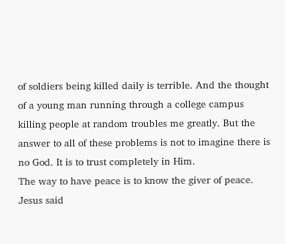of soldiers being killed daily is terrible. And the thought of a young man running through a college campus killing people at random troubles me greatly. But the answer to all of these problems is not to imagine there is no God. It is to trust completely in Him.
The way to have peace is to know the giver of peace. Jesus said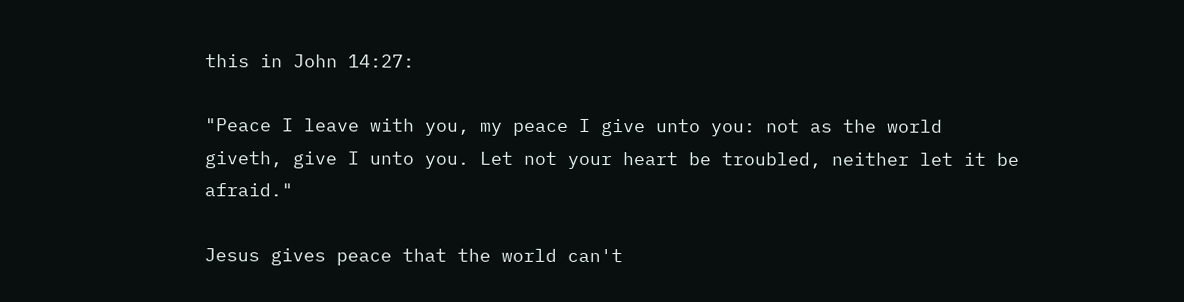this in John 14:27:

"Peace I leave with you, my peace I give unto you: not as the world giveth, give I unto you. Let not your heart be troubled, neither let it be afraid."

Jesus gives peace that the world can't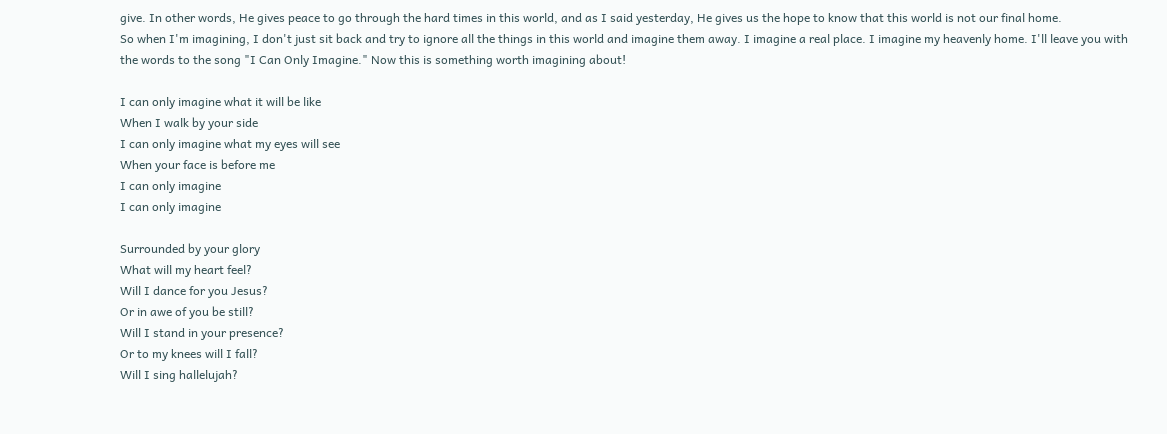give. In other words, He gives peace to go through the hard times in this world, and as I said yesterday, He gives us the hope to know that this world is not our final home.
So when I'm imagining, I don't just sit back and try to ignore all the things in this world and imagine them away. I imagine a real place. I imagine my heavenly home. I'll leave you with the words to the song "I Can Only Imagine." Now this is something worth imagining about!

I can only imagine what it will be like
When I walk by your side
I can only imagine what my eyes will see
When your face is before me
I can only imagine
I can only imagine

Surrounded by your glory
What will my heart feel?
Will I dance for you Jesus?
Or in awe of you be still?
Will I stand in your presence?
Or to my knees will I fall?
Will I sing hallelujah?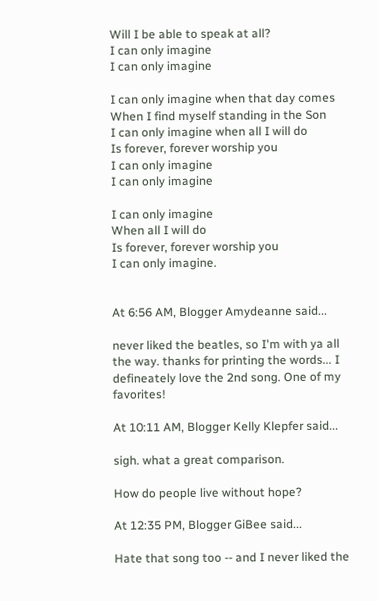Will I be able to speak at all?
I can only imagine
I can only imagine

I can only imagine when that day comes
When I find myself standing in the Son
I can only imagine when all I will do
Is forever, forever worship you
I can only imagine
I can only imagine

I can only imagine
When all I will do
Is forever, forever worship you
I can only imagine.


At 6:56 AM, Blogger Amydeanne said...

never liked the beatles, so I'm with ya all the way. thanks for printing the words... I defineately love the 2nd song. One of my favorites!

At 10:11 AM, Blogger Kelly Klepfer said...

sigh. what a great comparison.

How do people live without hope?

At 12:35 PM, Blogger GiBee said...

Hate that song too -- and I never liked the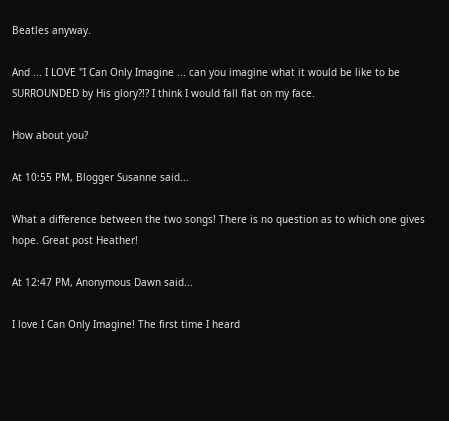Beatles anyway.

And ... I LOVE "I Can Only Imagine ... can you imagine what it would be like to be SURROUNDED by His glory?!? I think I would fall flat on my face.

How about you?

At 10:55 PM, Blogger Susanne said...

What a difference between the two songs! There is no question as to which one gives hope. Great post Heather!

At 12:47 PM, Anonymous Dawn said...

I love I Can Only Imagine! The first time I heard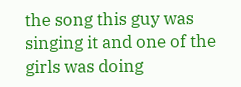the song this guy was singing it and one of the girls was doing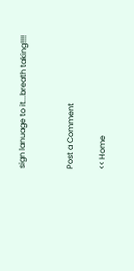sign lanuage to it...breath taking!!!!


Post a Comment

<< Home